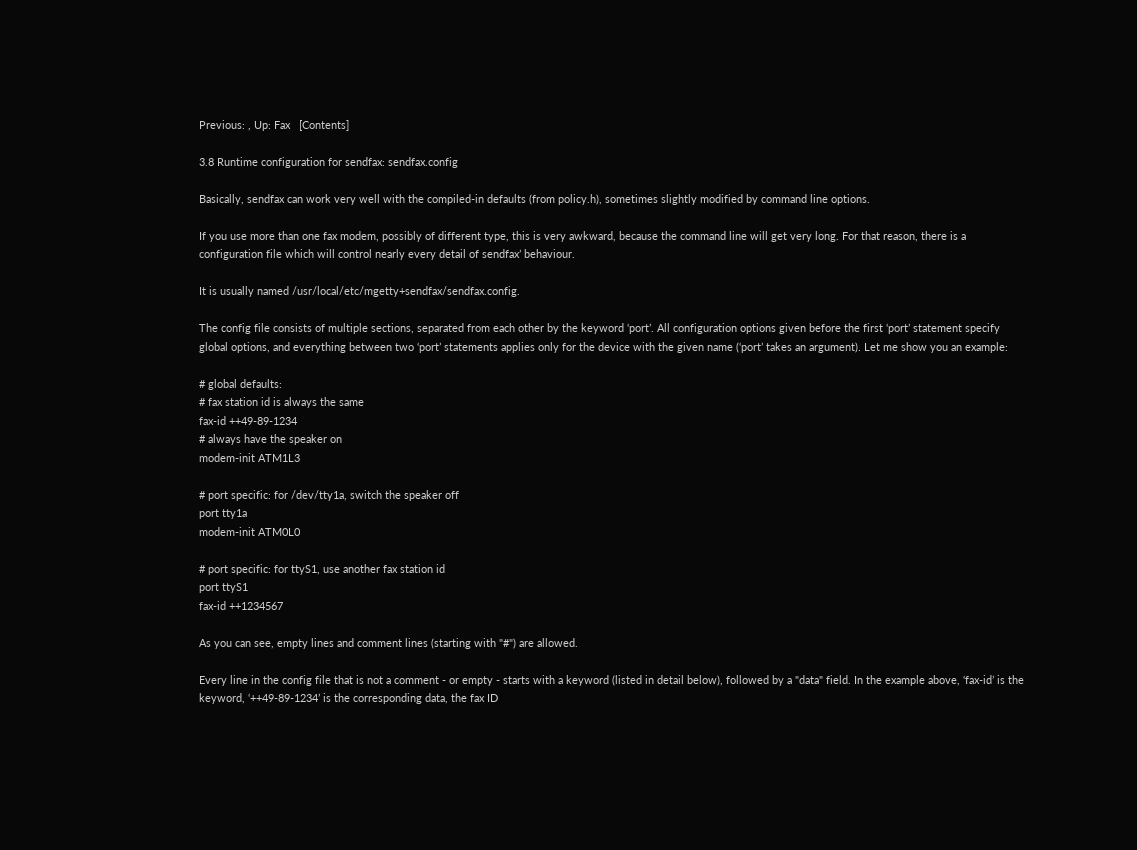Previous: , Up: Fax   [Contents]

3.8 Runtime configuration for sendfax: sendfax.config

Basically, sendfax can work very well with the compiled-in defaults (from policy.h), sometimes slightly modified by command line options.

If you use more than one fax modem, possibly of different type, this is very awkward, because the command line will get very long. For that reason, there is a configuration file which will control nearly every detail of sendfax’ behaviour.

It is usually named /usr/local/etc/mgetty+sendfax/sendfax.config.

The config file consists of multiple sections, separated from each other by the keyword ‘port’. All configuration options given before the first ‘port’ statement specify global options, and everything between two ‘port’ statements applies only for the device with the given name (‘port’ takes an argument). Let me show you an example:

# global defaults:
# fax station id is always the same
fax-id ++49-89-1234
# always have the speaker on
modem-init ATM1L3

# port specific: for /dev/tty1a, switch the speaker off
port tty1a
modem-init ATM0L0

# port specific: for ttyS1, use another fax station id
port ttyS1
fax-id ++1234567

As you can see, empty lines and comment lines (starting with "#") are allowed.

Every line in the config file that is not a comment - or empty - starts with a keyword (listed in detail below), followed by a "data" field. In the example above, ‘fax-id’ is the keyword, ‘++49-89-1234’ is the corresponding data, the fax ID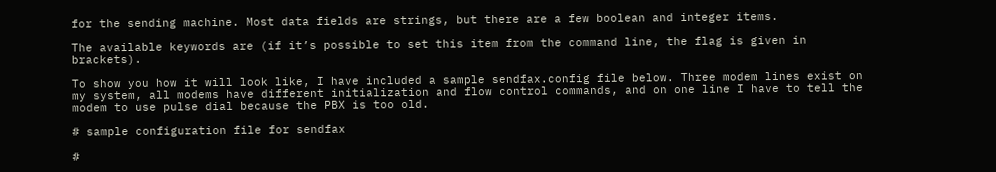for the sending machine. Most data fields are strings, but there are a few boolean and integer items.

The available keywords are (if it’s possible to set this item from the command line, the flag is given in brackets).

To show you how it will look like, I have included a sample sendfax.config file below. Three modem lines exist on my system, all modems have different initialization and flow control commands, and on one line I have to tell the modem to use pulse dial because the PBX is too old.

# sample configuration file for sendfax

#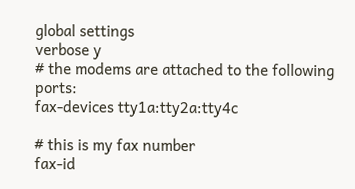global settings
verbose y
# the modems are attached to the following ports:
fax-devices tty1a:tty2a:tty4c

# this is my fax number
fax-id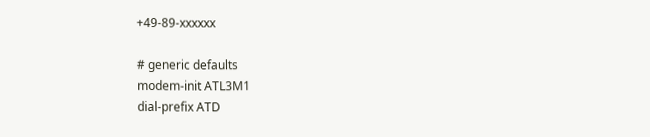+49-89-xxxxxx

# generic defaults
modem-init ATL3M1
dial-prefix ATD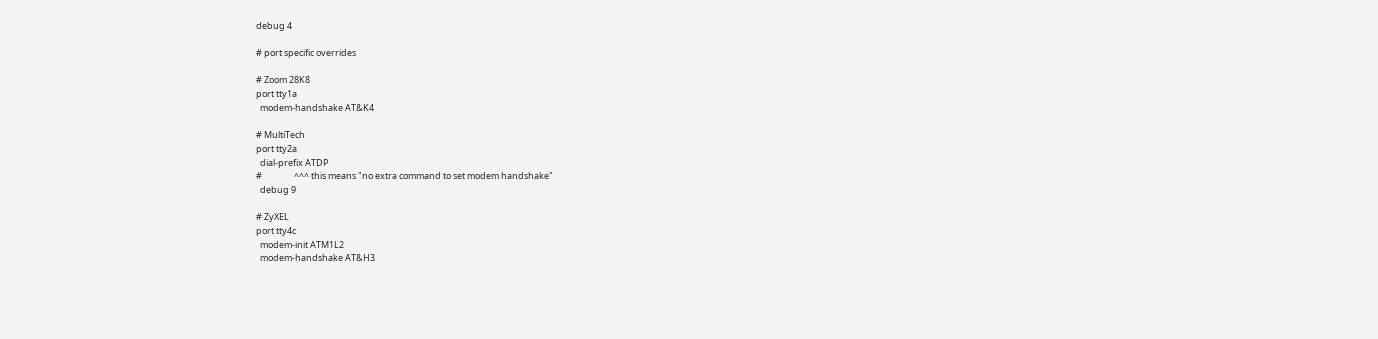debug 4

# port specific overrides

# Zoom 28K8
port tty1a
  modem-handshake AT&K4

# MultiTech
port tty2a
  dial-prefix ATDP
#                ^^^ this means "no extra command to set modem handshake"
  debug 9

# ZyXEL
port tty4c
  modem-init ATM1L2
  modem-handshake AT&H3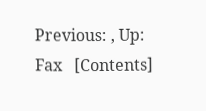Previous: , Up: Fax   [Contents]